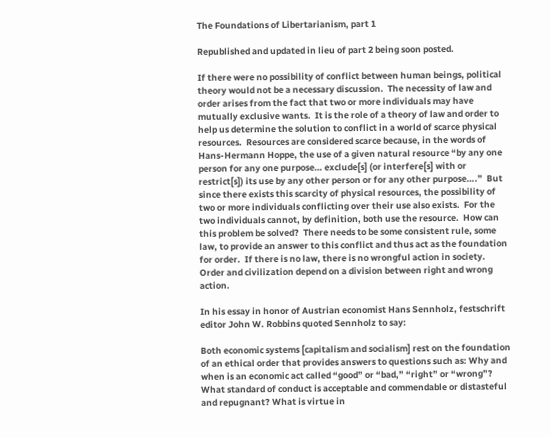The Foundations of Libertarianism, part 1

Republished and updated in lieu of part 2 being soon posted.

If there were no possibility of conflict between human beings, political theory would not be a necessary discussion.  The necessity of law and order arises from the fact that two or more individuals may have mutually exclusive wants.  It is the role of a theory of law and order to help us determine the solution to conflict in a world of scarce physical resources.  Resources are considered scarce because, in the words of Hans-Hermann Hoppe, the use of a given natural resource “by any one person for any one purpose… exclude[s] (or interfere[s] with or restrict[s]) its use by any other person or for any other purpose….”  But since there exists this scarcity of physical resources, the possibility of two or more individuals conflicting over their use also exists.  For the two individuals cannot, by definition, both use the resource.  How can this problem be solved?  There needs to be some consistent rule, some law, to provide an answer to this conflict and thus act as the foundation for order.  If there is no law, there is no wrongful action in society.  Order and civilization depend on a division between right and wrong action.

In his essay in honor of Austrian economist Hans Sennholz, festschrift editor John W. Robbins quoted Sennholz to say:

Both economic systems [capitalism and socialism] rest on the foundation of an ethical order that provides answers to questions such as: Why and when is an economic act called “good” or “bad,” “right” or “wrong”? What standard of conduct is acceptable and commendable or distasteful and repugnant? What is virtue in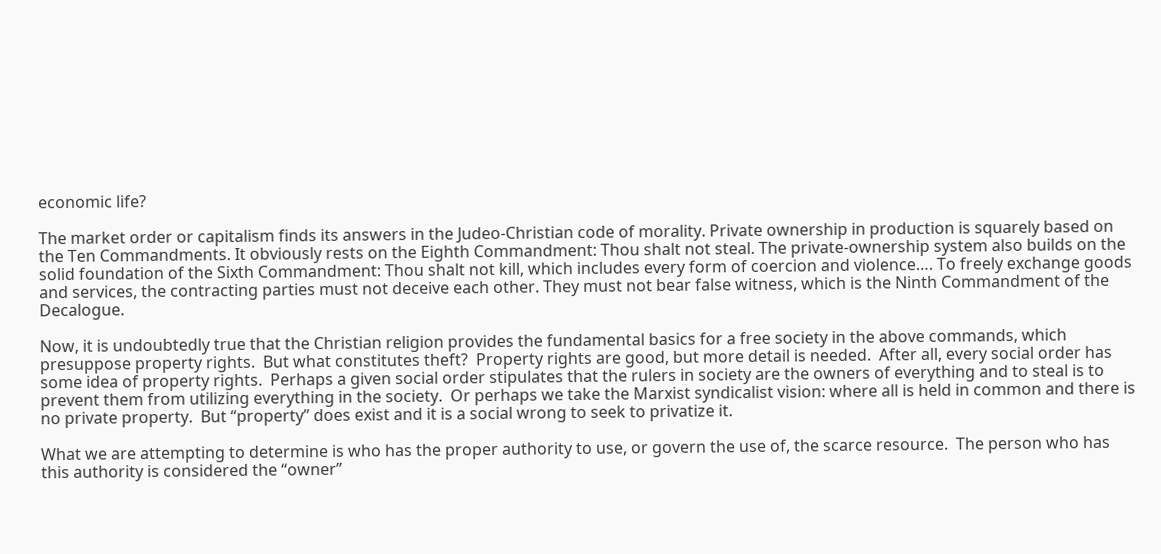economic life?

The market order or capitalism finds its answers in the Judeo-Christian code of morality. Private ownership in production is squarely based on the Ten Commandments. It obviously rests on the Eighth Commandment: Thou shalt not steal. The private-ownership system also builds on the solid foundation of the Sixth Commandment: Thou shalt not kill, which includes every form of coercion and violence…. To freely exchange goods and services, the contracting parties must not deceive each other. They must not bear false witness, which is the Ninth Commandment of the Decalogue.

Now, it is undoubtedly true that the Christian religion provides the fundamental basics for a free society in the above commands, which presuppose property rights.  But what constitutes theft?  Property rights are good, but more detail is needed.  After all, every social order has some idea of property rights.  Perhaps a given social order stipulates that the rulers in society are the owners of everything and to steal is to prevent them from utilizing everything in the society.  Or perhaps we take the Marxist syndicalist vision: where all is held in common and there is no private property.  But “property” does exist and it is a social wrong to seek to privatize it.

What we are attempting to determine is who has the proper authority to use, or govern the use of, the scarce resource.  The person who has this authority is considered the “owner”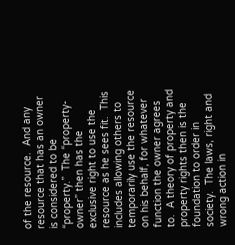of the resource.  And any resource that has an owner is considered to be “property.”  The “property-owner” then has the exclusive right to use the resource as he sees fit.  This includes allowing others to temporarily use the resource on his behalf, for whatever function the owner agrees to.  A theory of property and property rights then is the foundation to order in society.  The laws, right and wrong action in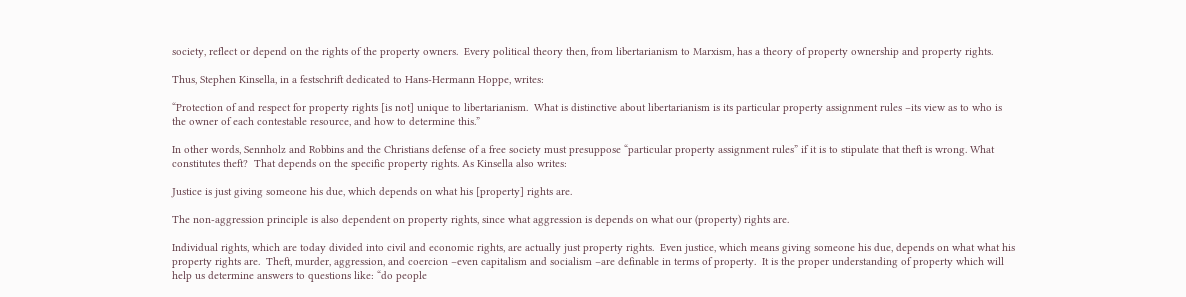society, reflect or depend on the rights of the property owners.  Every political theory then, from libertarianism to Marxism, has a theory of property ownership and property rights.

Thus, Stephen Kinsella, in a festschrift dedicated to Hans-Hermann Hoppe, writes:

“Protection of and respect for property rights [is not] unique to libertarianism.  What is distinctive about libertarianism is its particular property assignment rules –its view as to who is the owner of each contestable resource, and how to determine this.”

In other words, Sennholz and Robbins and the Christians defense of a free society must presuppose “particular property assignment rules” if it is to stipulate that theft is wrong. What constitutes theft?  That depends on the specific property rights. As Kinsella also writes:

Justice is just giving someone his due, which depends on what his [property] rights are.

The non-aggression principle is also dependent on property rights, since what aggression is depends on what our (property) rights are.

Individual rights, which are today divided into civil and economic rights, are actually just property rights.  Even justice, which means giving someone his due, depends on what what his property rights are.  Theft, murder, aggression, and coercion –even capitalism and socialism –are definable in terms of property.  It is the proper understanding of property which will help us determine answers to questions like: “do people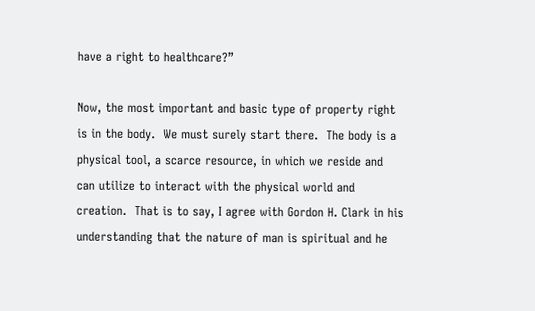have a right to healthcare?”

Now, the most important and basic type of property right is in the body.  We must surely start there.  The body is a physical tool, a scarce resource, in which we reside and can utilize to interact with the physical world and creation.  That is to say, I agree with Gordon H. Clark in his understanding that the nature of man is spiritual and he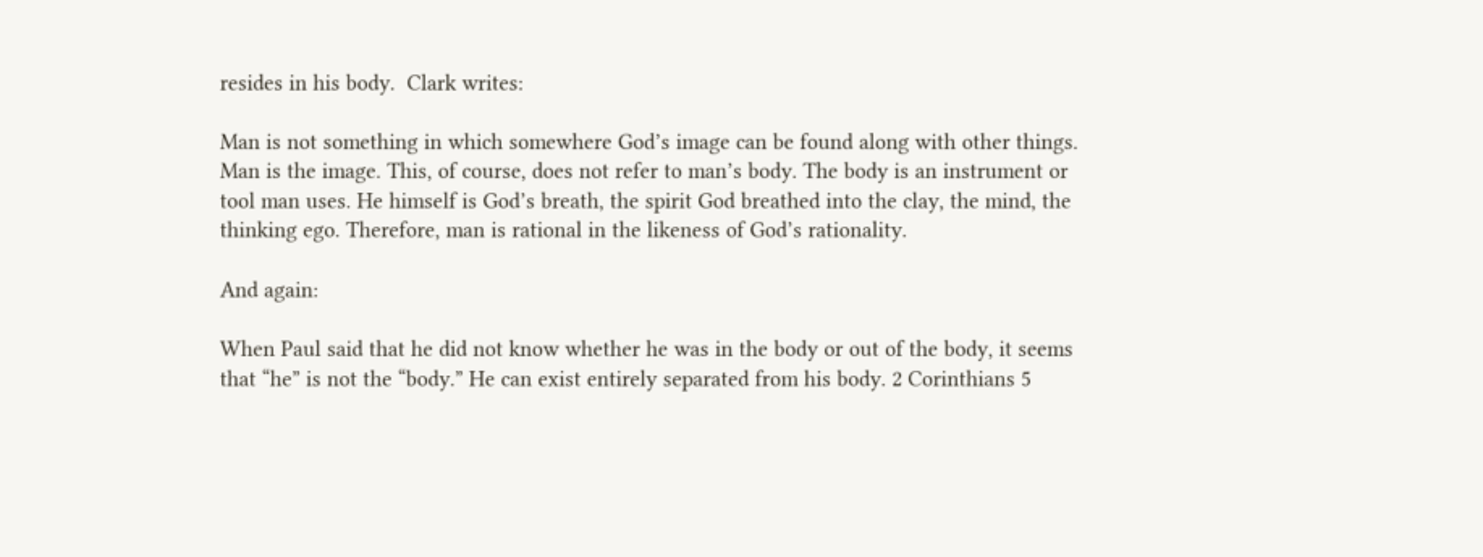resides in his body.  Clark writes:

Man is not something in which somewhere God’s image can be found along with other things. Man is the image. This, of course, does not refer to man’s body. The body is an instrument or tool man uses. He himself is God’s breath, the spirit God breathed into the clay, the mind, the thinking ego. Therefore, man is rational in the likeness of God’s rationality.

And again:

When Paul said that he did not know whether he was in the body or out of the body, it seems that “he” is not the “body.” He can exist entirely separated from his body. 2 Corinthians 5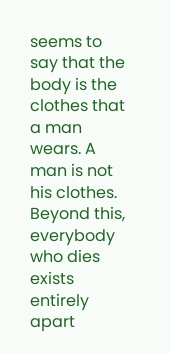seems to say that the body is the clothes that a man wears. A man is not his clothes. Beyond this, everybody who dies exists entirely apart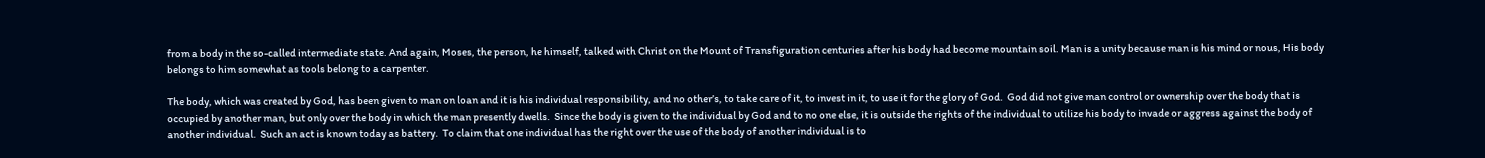from a body in the so-called intermediate state. And again, Moses, the person, he himself, talked with Christ on the Mount of Transfiguration centuries after his body had become mountain soil. Man is a unity because man is his mind or nous, His body belongs to him somewhat as tools belong to a carpenter.

The body, which was created by God, has been given to man on loan and it is his individual responsibility, and no other’s, to take care of it, to invest in it, to use it for the glory of God.  God did not give man control or ownership over the body that is occupied by another man, but only over the body in which the man presently dwells.  Since the body is given to the individual by God and to no one else, it is outside the rights of the individual to utilize his body to invade or aggress against the body of another individual.  Such an act is known today as battery.  To claim that one individual has the right over the use of the body of another individual is to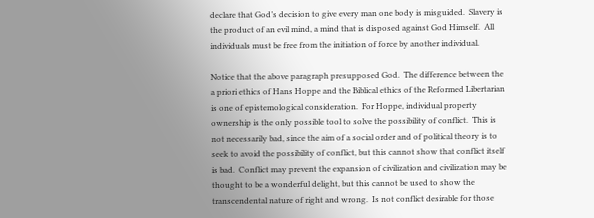declare that God’s decision to give every man one body is misguided.  Slavery is the product of an evil mind, a mind that is disposed against God Himself.  All individuals must be free from the initiation of force by another individual.

Notice that the above paragraph presupposed God.  The difference between the a priori ethics of Hans Hoppe and the Biblical ethics of the Reformed Libertarian is one of epistemological consideration.  For Hoppe, individual property ownership is the only possible tool to solve the possibility of conflict.  This is not necessarily bad, since the aim of a social order and of political theory is to seek to avoid the possibility of conflict, but this cannot show that conflict itself is bad.  Conflict may prevent the expansion of civilization and civilization may be thought to be a wonderful delight, but this cannot be used to show the transcendental nature of right and wrong.  Is not conflict desirable for those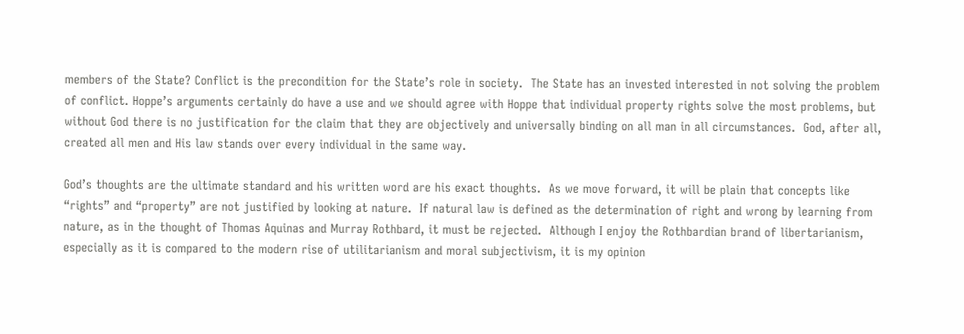members of the State? Conflict is the precondition for the State’s role in society.  The State has an invested interested in not solving the problem of conflict. Hoppe’s arguments certainly do have a use and we should agree with Hoppe that individual property rights solve the most problems, but without God there is no justification for the claim that they are objectively and universally binding on all man in all circumstances.  God, after all, created all men and His law stands over every individual in the same way.

God’s thoughts are the ultimate standard and his written word are his exact thoughts.  As we move forward, it will be plain that concepts like “rights” and “property” are not justified by looking at nature.  If natural law is defined as the determination of right and wrong by learning from nature, as in the thought of Thomas Aquinas and Murray Rothbard, it must be rejected.  Although I enjoy the Rothbardian brand of libertarianism, especially as it is compared to the modern rise of utilitarianism and moral subjectivism, it is my opinion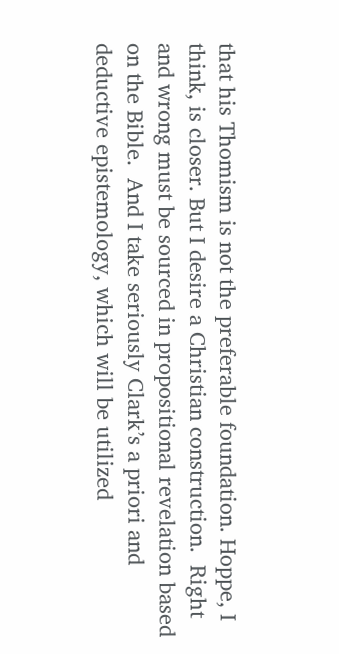that his Thomism is not the preferable foundation. Hoppe, I think, is closer. But I desire a Christian construction.  Right and wrong must be sourced in propositional revelation based on the Bible.  And I take seriously Clark’s a priori and deductive epistemology, which will be utilized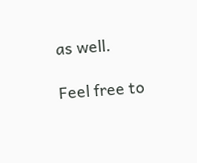as well.

Feel free to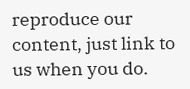reproduce our content, just link to us when you do.